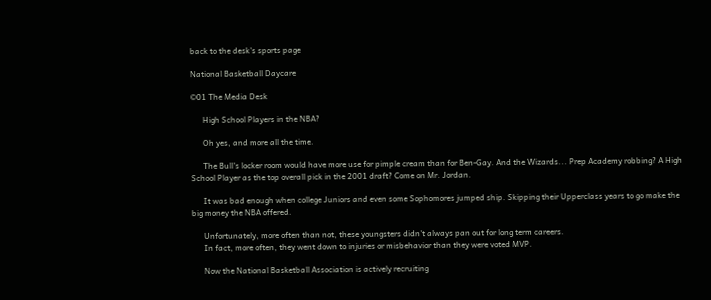back to the desk's sports page

National Basketball Daycare

©01 The Media Desk

      High School Players in the NBA?

      Oh yes, and more all the time.

      The Bull's locker room would have more use for pimple cream than for Ben-Gay. And the Wizards... Prep Academy robbing? A High School Player as the top overall pick in the 2001 draft? Come on Mr. Jordan.

      It was bad enough when college Juniors and even some Sophomores jumped ship. Skipping their Upperclass years to go make the big money the NBA offered.

      Unfortunately, more often than not, these youngsters didn't always pan out for long term careers.
      In fact, more often, they went down to injuries or misbehavior than they were voted MVP.

      Now the National Basketball Association is actively recruiting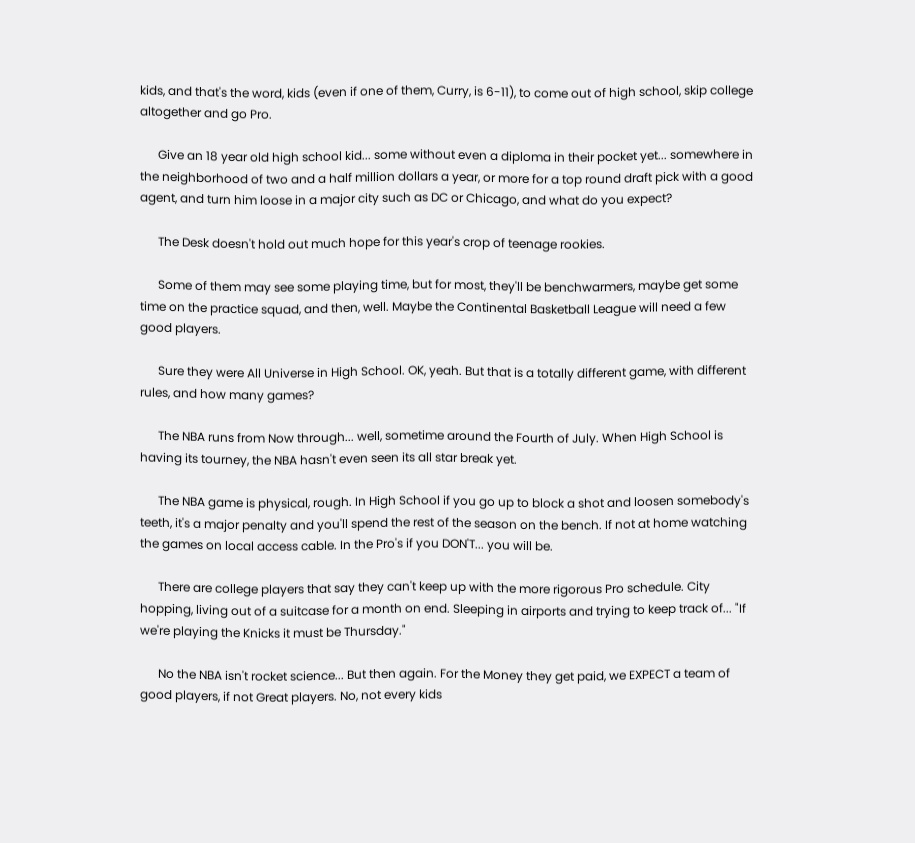kids, and that's the word, kids (even if one of them, Curry, is 6-11), to come out of high school, skip college altogether and go Pro.

      Give an 18 year old high school kid... some without even a diploma in their pocket yet... somewhere in the neighborhood of two and a half million dollars a year, or more for a top round draft pick with a good agent, and turn him loose in a major city such as DC or Chicago, and what do you expect?

      The Desk doesn't hold out much hope for this year's crop of teenage rookies.

      Some of them may see some playing time, but for most, they'll be benchwarmers, maybe get some time on the practice squad, and then, well. Maybe the Continental Basketball League will need a few good players.

      Sure they were All Universe in High School. OK, yeah. But that is a totally different game, with different rules, and how many games?

      The NBA runs from Now through... well, sometime around the Fourth of July. When High School is having its tourney, the NBA hasn't even seen its all star break yet.

      The NBA game is physical, rough. In High School if you go up to block a shot and loosen somebody's teeth, it's a major penalty and you'll spend the rest of the season on the bench. If not at home watching the games on local access cable. In the Pro's if you DON'T... you will be.

      There are college players that say they can't keep up with the more rigorous Pro schedule. City hopping, living out of a suitcase for a month on end. Sleeping in airports and trying to keep track of... "If we're playing the Knicks it must be Thursday."

      No the NBA isn't rocket science... But then again. For the Money they get paid, we EXPECT a team of good players, if not Great players. No, not every kids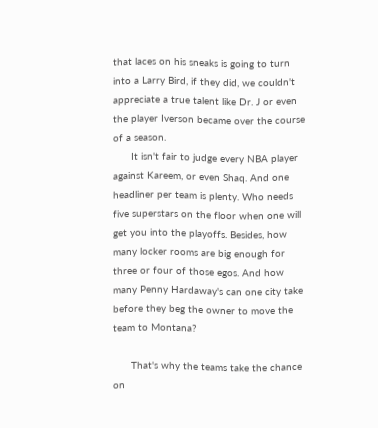that laces on his sneaks is going to turn into a Larry Bird, if they did, we couldn't appreciate a true talent like Dr. J or even the player Iverson became over the course of a season.
      It isn't fair to judge every NBA player against Kareem, or even Shaq. And one headliner per team is plenty. Who needs five superstars on the floor when one will get you into the playoffs. Besides, how many locker rooms are big enough for three or four of those egos. And how many Penny Hardaway's can one city take before they beg the owner to move the team to Montana?

      That's why the teams take the chance on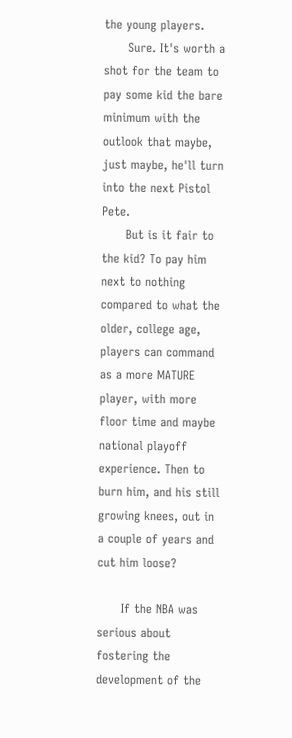the young players.
      Sure. It's worth a shot for the team to pay some kid the bare minimum with the outlook that maybe, just maybe, he'll turn into the next Pistol Pete.
      But is it fair to the kid? To pay him next to nothing compared to what the older, college age, players can command as a more MATURE player, with more floor time and maybe national playoff experience. Then to burn him, and his still growing knees, out in a couple of years and cut him loose?

      If the NBA was serious about fostering the development of the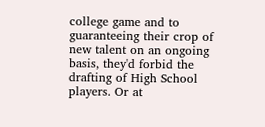college game and to guaranteeing their crop of new talent on an ongoing basis, they'd forbid the drafting of High School players. Or at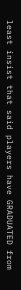least insist that said players have GRADUATED from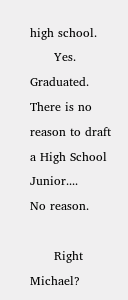high school.
      Yes. Graduated.       There is no reason to draft a High School Junior....       No reason.

      Right Michael?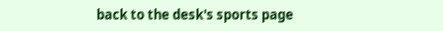back to the desk's sports page